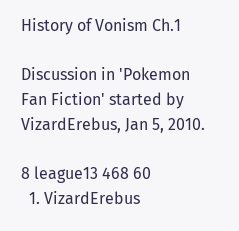History of Vonism Ch.1

Discussion in 'Pokemon Fan Fiction' started by VizardErebus, Jan 5, 2010.

8 league13 468 60
  1. VizardErebus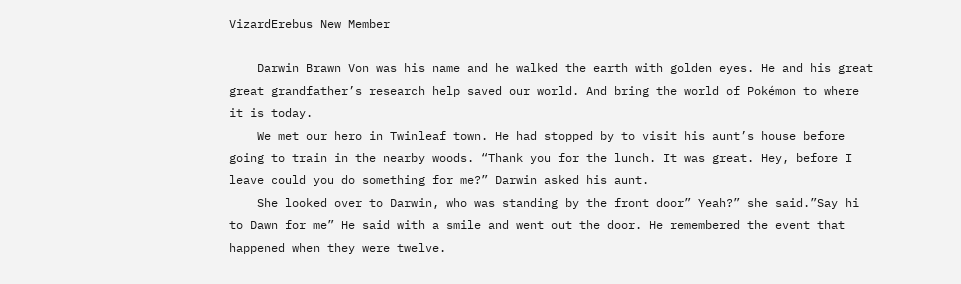VizardErebus New Member

    Darwin Brawn Von was his name and he walked the earth with golden eyes. He and his great great grandfather’s research help saved our world. And bring the world of Pokémon to where it is today.
    We met our hero in Twinleaf town. He had stopped by to visit his aunt’s house before going to train in the nearby woods. “Thank you for the lunch. It was great. Hey, before I leave could you do something for me?” Darwin asked his aunt.
    She looked over to Darwin, who was standing by the front door” Yeah?” she said.”Say hi to Dawn for me” He said with a smile and went out the door. He remembered the event that happened when they were twelve.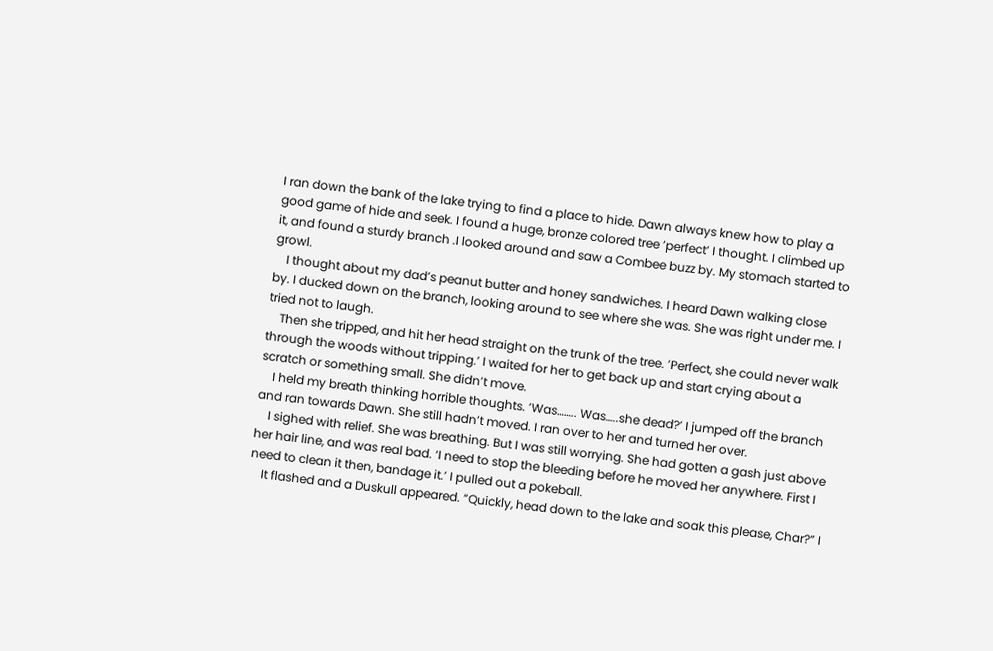I ran down the bank of the lake trying to find a place to hide. Dawn always knew how to play a good game of hide and seek. I found a huge, bronze colored tree ’perfect’ I thought. I climbed up it, and found a sturdy branch .I looked around and saw a Combee buzz by. My stomach started to growl.
    I thought about my dad’s peanut butter and honey sandwiches. I heard Dawn walking close by. I ducked down on the branch, looking around to see where she was. She was right under me. I tried not to laugh.
    Then she tripped, and hit her head straight on the trunk of the tree. ’Perfect, she could never walk through the woods without tripping.’ I waited for her to get back up and start crying about a scratch or something small. She didn’t move.
    I held my breath thinking horrible thoughts. ’Was…….. Was…..she dead?’ I jumped off the branch and ran towards Dawn. She still hadn’t moved. I ran over to her and turned her over.
    I sighed with relief. She was breathing. But I was still worrying. She had gotten a gash just above her hair line, and was real bad. ‘I need to stop the bleeding before he moved her anywhere. First I need to clean it then, bandage it.’ I pulled out a pokeball.
    It flashed and a Duskull appeared. “Quickly, head down to the lake and soak this please, Char?” I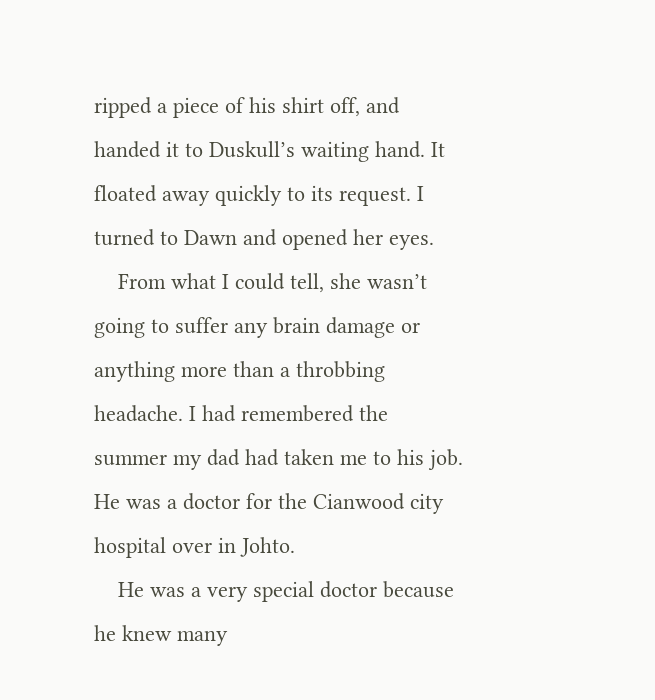ripped a piece of his shirt off, and handed it to Duskull’s waiting hand. It floated away quickly to its request. I turned to Dawn and opened her eyes.
    From what I could tell, she wasn’t going to suffer any brain damage or anything more than a throbbing headache. I had remembered the summer my dad had taken me to his job. He was a doctor for the Cianwood city hospital over in Johto.
    He was a very special doctor because he knew many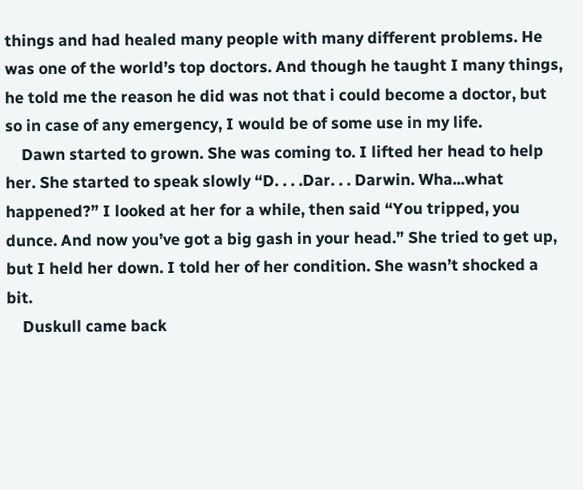things and had healed many people with many different problems. He was one of the world’s top doctors. And though he taught I many things, he told me the reason he did was not that i could become a doctor, but so in case of any emergency, I would be of some use in my life.
    Dawn started to grown. She was coming to. I lifted her head to help her. She started to speak slowly “D. . . .Dar. . . Darwin. Wha...what happened?” I looked at her for a while, then said “You tripped, you dunce. And now you’ve got a big gash in your head.” She tried to get up, but I held her down. I told her of her condition. She wasn’t shocked a bit.
    Duskull came back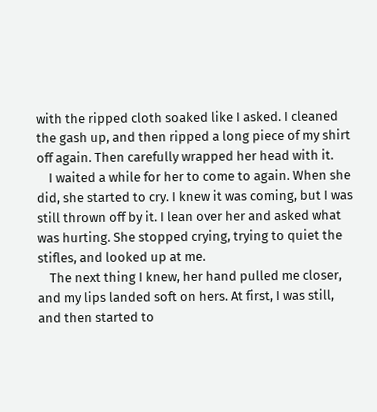with the ripped cloth soaked like I asked. I cleaned the gash up, and then ripped a long piece of my shirt off again. Then carefully wrapped her head with it.
    I waited a while for her to come to again. When she did, she started to cry. I knew it was coming, but I was still thrown off by it. I lean over her and asked what was hurting. She stopped crying, trying to quiet the stifles, and looked up at me.
    The next thing I knew, her hand pulled me closer, and my lips landed soft on hers. At first, I was still, and then started to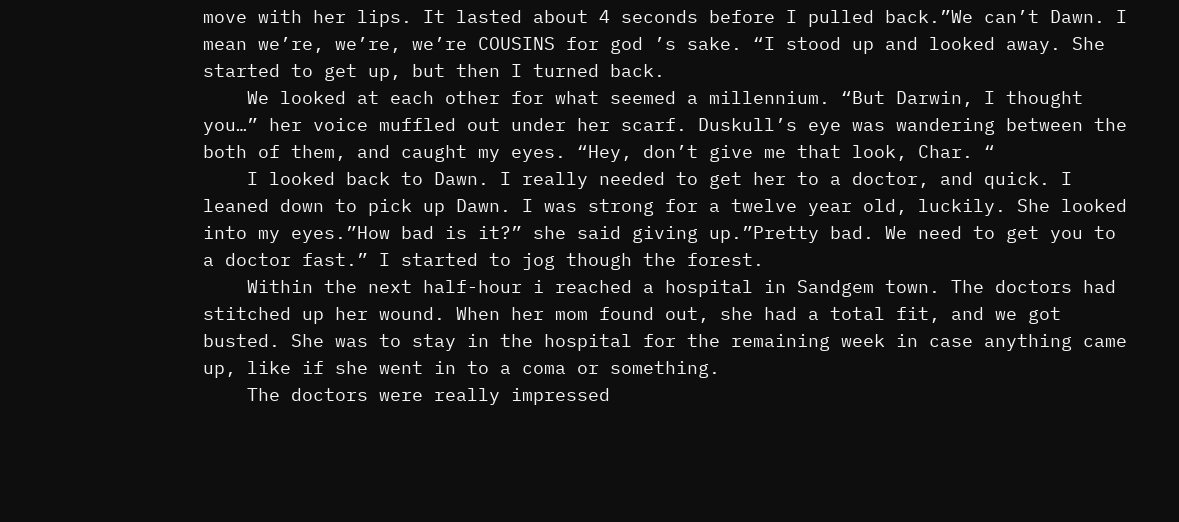move with her lips. It lasted about 4 seconds before I pulled back.”We can’t Dawn. I mean we’re, we’re, we’re COUSINS for god ’s sake. “I stood up and looked away. She started to get up, but then I turned back.
    We looked at each other for what seemed a millennium. “But Darwin, I thought you…” her voice muffled out under her scarf. Duskull’s eye was wandering between the both of them, and caught my eyes. “Hey, don’t give me that look, Char. “
    I looked back to Dawn. I really needed to get her to a doctor, and quick. I leaned down to pick up Dawn. I was strong for a twelve year old, luckily. She looked into my eyes.”How bad is it?” she said giving up.”Pretty bad. We need to get you to a doctor fast.” I started to jog though the forest.
    Within the next half-hour i reached a hospital in Sandgem town. The doctors had stitched up her wound. When her mom found out, she had a total fit, and we got busted. She was to stay in the hospital for the remaining week in case anything came up, like if she went in to a coma or something.
    The doctors were really impressed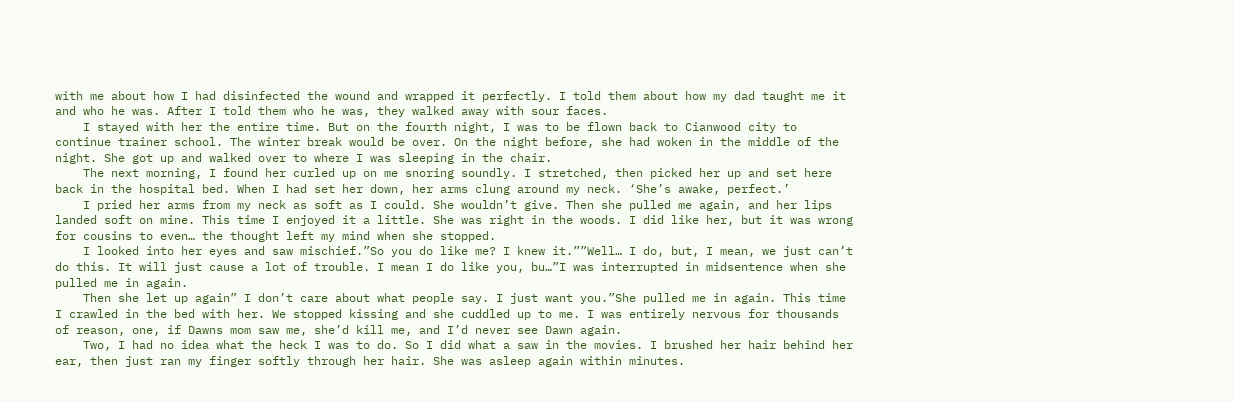with me about how I had disinfected the wound and wrapped it perfectly. I told them about how my dad taught me it and who he was. After I told them who he was, they walked away with sour faces.
    I stayed with her the entire time. But on the fourth night, I was to be flown back to Cianwood city to continue trainer school. The winter break would be over. On the night before, she had woken in the middle of the night. She got up and walked over to where I was sleeping in the chair.
    The next morning, I found her curled up on me snoring soundly. I stretched, then picked her up and set here back in the hospital bed. When I had set her down, her arms clung around my neck. ‘She’s awake, perfect.’
    I pried her arms from my neck as soft as I could. She wouldn’t give. Then she pulled me again, and her lips landed soft on mine. This time I enjoyed it a little. She was right in the woods. I did like her, but it was wrong for cousins to even… the thought left my mind when she stopped.
    I looked into her eyes and saw mischief.”So you do like me? I knew it.””Well… I do, but, I mean, we just can’t do this. It will just cause a lot of trouble. I mean I do like you, bu…”I was interrupted in midsentence when she pulled me in again.
    Then she let up again” I don’t care about what people say. I just want you.”She pulled me in again. This time I crawled in the bed with her. We stopped kissing and she cuddled up to me. I was entirely nervous for thousands of reason, one, if Dawns mom saw me, she’d kill me, and I’d never see Dawn again.
    Two, I had no idea what the heck I was to do. So I did what a saw in the movies. I brushed her hair behind her ear, then just ran my finger softly through her hair. She was asleep again within minutes.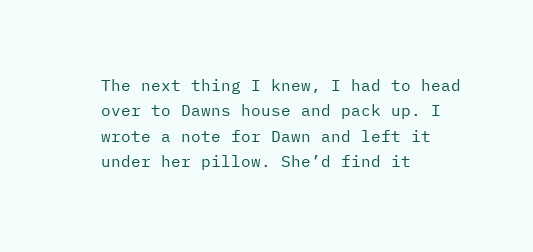The next thing I knew, I had to head over to Dawns house and pack up. I wrote a note for Dawn and left it under her pillow. She’d find it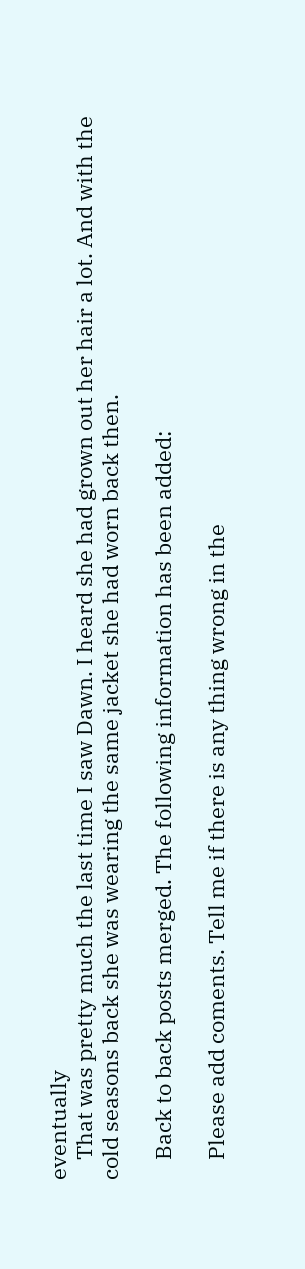eventually
    That was pretty much the last time I saw Dawn. I heard she had grown out her hair a lot. And with the cold seasons back she was wearing the same jacket she had worn back then.

    Back to back posts merged. The following information has been added:

    Please add coments. Tell me if there is any thing wrong in the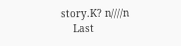story.K? n////n
    Last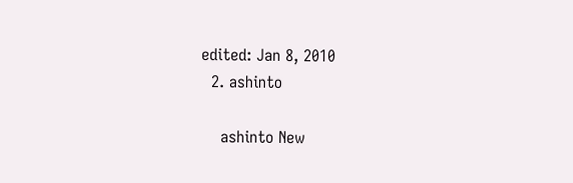edited: Jan 8, 2010
  2. ashinto

    ashinto New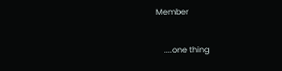Member

    ....one thing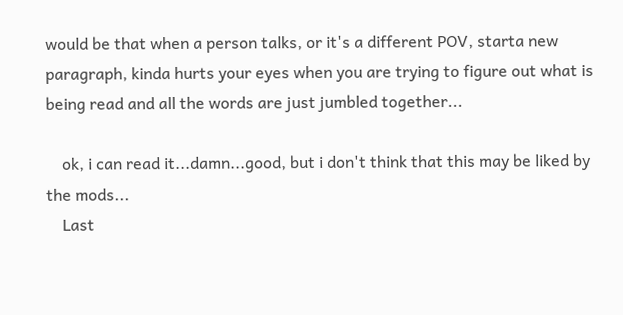would be that when a person talks, or it's a different POV, starta new paragraph, kinda hurts your eyes when you are trying to figure out what is being read and all the words are just jumbled together...

    ok, i can read it...damn...good, but i don't think that this may be liked by the mods...
    Last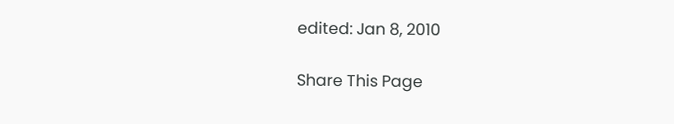edited: Jan 8, 2010

Share This Page